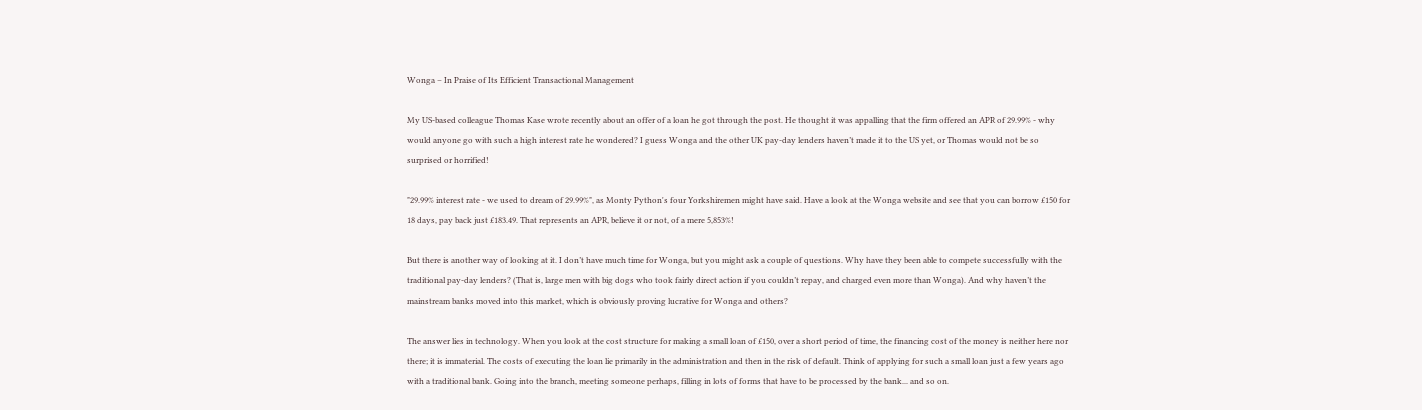Wonga – In Praise of Its Efficient Transactional Management

My US-based colleague Thomas Kase wrote recently about an offer of a loan he got through the post. He thought it was appalling that the firm offered an APR of 29.99% - why would anyone go with such a high interest rate he wondered? I guess Wonga and the other UK pay-day lenders haven’t made it to the US yet, or Thomas would not be so surprised or horrified!

"29.99% interest rate - we used to dream of 29.99%", as Monty Python's four Yorkshiremen might have said. Have a look at the Wonga website and see that you can borrow £150 for 18 days, pay back just £183.49. That represents an APR, believe it or not, of a mere 5,853%!

But there is another way of looking at it. I don’t have much time for Wonga, but you might ask a couple of questions. Why have they been able to compete successfully with the traditional pay-day lenders? (That is, large men with big dogs who took fairly direct action if you couldn’t repay, and charged even more than Wonga). And why haven’t the mainstream banks moved into this market, which is obviously proving lucrative for Wonga and others?

The answer lies in technology. When you look at the cost structure for making a small loan of £150, over a short period of time, the financing cost of the money is neither here nor there; it is immaterial. The costs of executing the loan lie primarily in the administration and then in the risk of default. Think of applying for such a small loan just a few years ago with a traditional bank. Going into the branch, meeting someone perhaps, filling in lots of forms that have to be processed by the bank... and so on.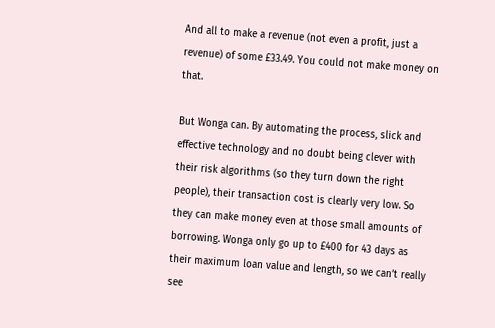And all to make a revenue (not even a profit, just a revenue) of some £33.49. You could not make money on that.

But Wonga can. By automating the process, slick and effective technology and no doubt being clever with their risk algorithms (so they turn down the right people), their transaction cost is clearly very low. So they can make money even at those small amounts of borrowing. Wonga only go up to £400 for 43 days as their maximum loan value and length, so we can’t really see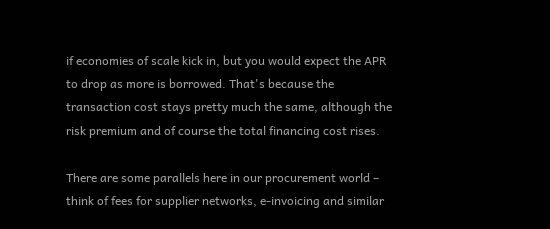if economies of scale kick in, but you would expect the APR to drop as more is borrowed. That's because the transaction cost stays pretty much the same, although the risk premium and of course the total financing cost rises.

There are some parallels here in our procurement world – think of fees for supplier networks, e-invoicing and similar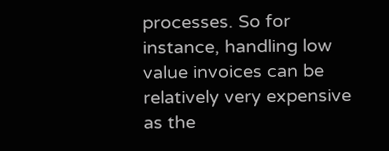processes. So for instance, handling low value invoices can be relatively very expensive as the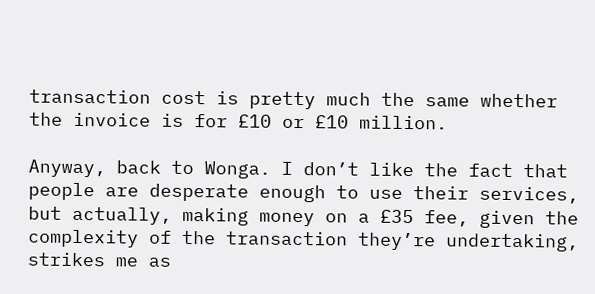transaction cost is pretty much the same whether the invoice is for £10 or £10 million.

Anyway, back to Wonga. I don’t like the fact that people are desperate enough to use their services, but actually, making money on a £35 fee, given the complexity of the transaction they’re undertaking, strikes me as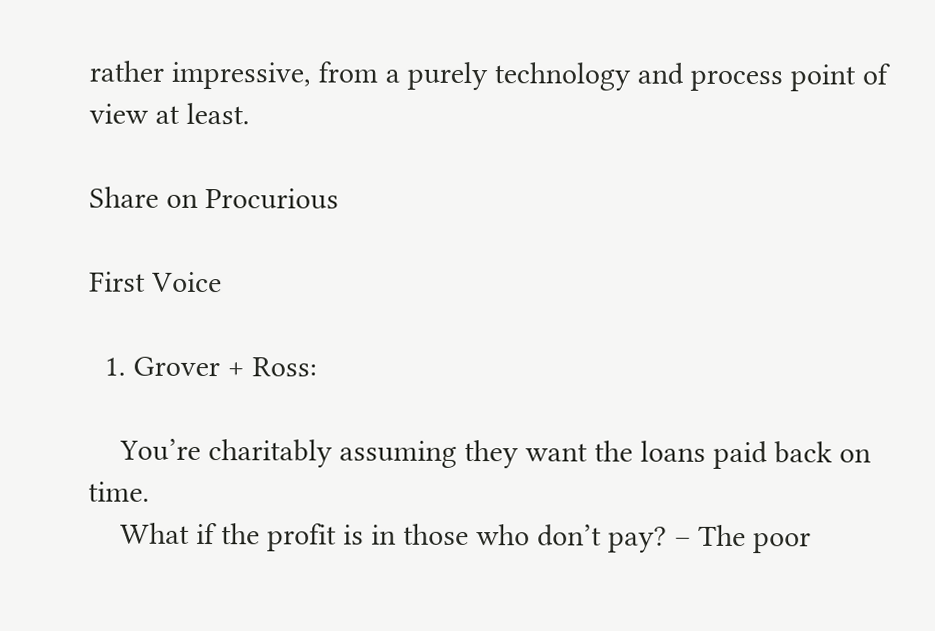rather impressive, from a purely technology and process point of view at least.

Share on Procurious

First Voice

  1. Grover + Ross:

    You’re charitably assuming they want the loans paid back on time.
    What if the profit is in those who don’t pay? – The poor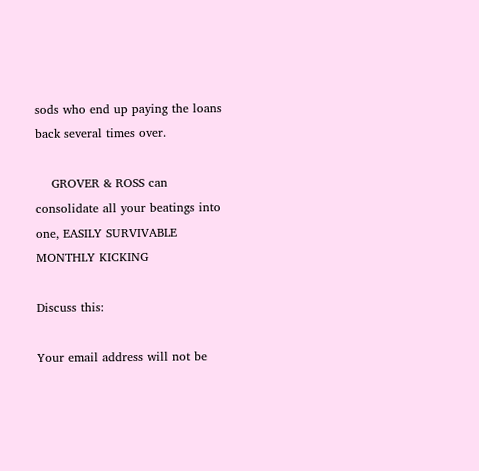sods who end up paying the loans back several times over.

    GROVER & ROSS can consolidate all your beatings into one, EASILY SURVIVABLE MONTHLY KICKING

Discuss this:

Your email address will not be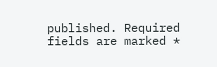published. Required fields are marked *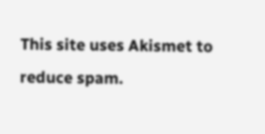This site uses Akismet to reduce spam.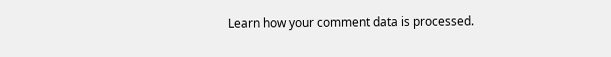Learn how your comment data is processed.